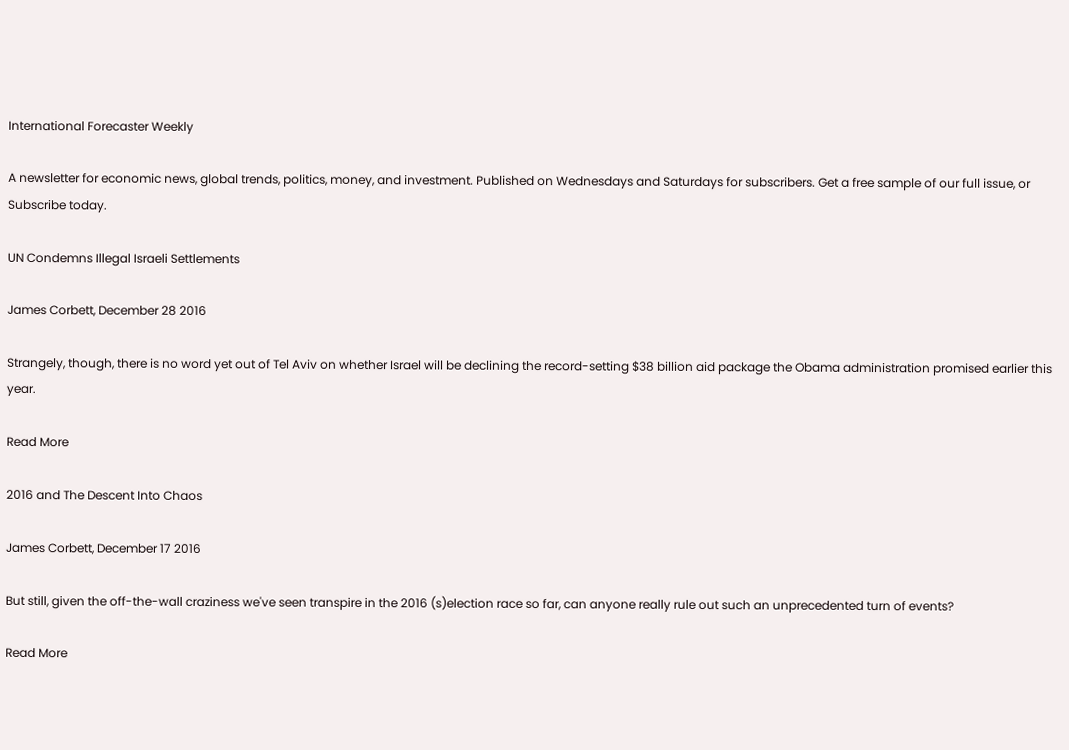International Forecaster Weekly

A newsletter for economic news, global trends, politics, money, and investment. Published on Wednesdays and Saturdays for subscribers. Get a free sample of our full issue, or Subscribe today.

UN Condemns Illegal Israeli Settlements

James Corbett, December 28 2016

Strangely, though, there is no word yet out of Tel Aviv on whether Israel will be declining the record-setting $38 billion aid package the Obama administration promised earlier this year.

Read More

2016 and The Descent Into Chaos

James Corbett, December 17 2016

But still, given the off-the-wall craziness we've seen transpire in the 2016 (s)election race so far, can anyone really rule out such an unprecedented turn of events?

Read More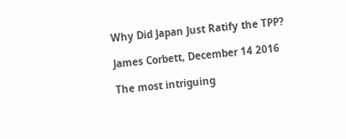Why Did Japan Just Ratify the TPP?

James Corbett, December 14 2016

The most intriguing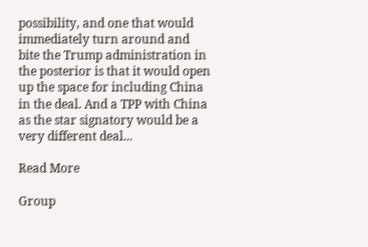possibility, and one that would immediately turn around and bite the Trump administration in the posterior is that it would open up the space for including China in the deal. And a TPP with China as the star signatory would be a very different deal...

Read More

Group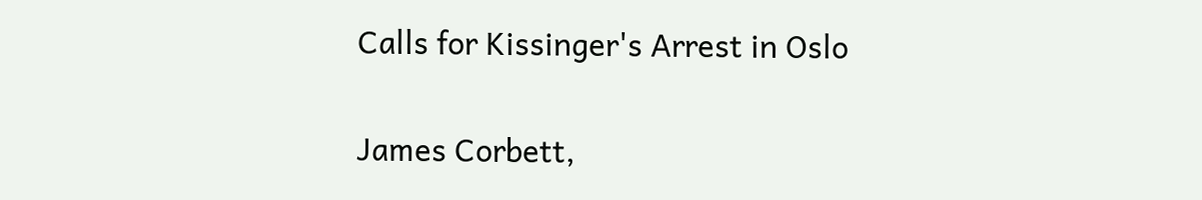Calls for Kissinger's Arrest in Oslo

James Corbett,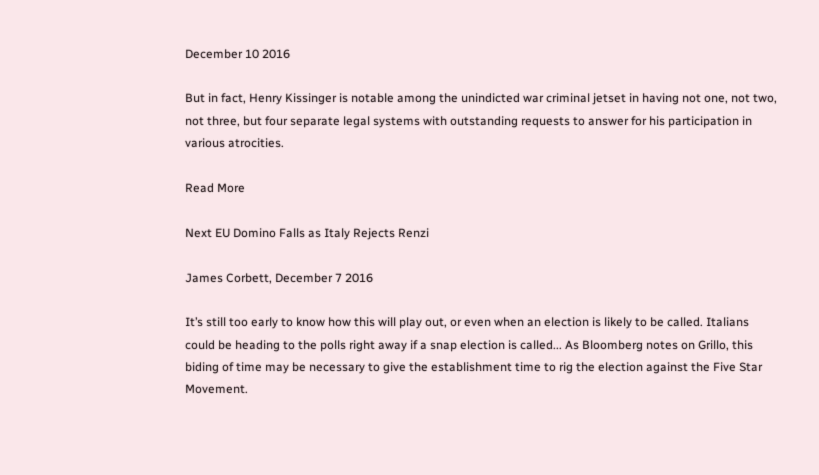December 10 2016

But in fact, Henry Kissinger is notable among the unindicted war criminal jetset in having not one, not two, not three, but four separate legal systems with outstanding requests to answer for his participation in various atrocities.

Read More

Next EU Domino Falls as Italy Rejects Renzi

James Corbett, December 7 2016

It’s still too early to know how this will play out, or even when an election is likely to be called. Italians could be heading to the polls right away if a snap election is called... As Bloomberg notes on Grillo, this biding of time may be necessary to give the establishment time to rig the election against the Five Star Movement.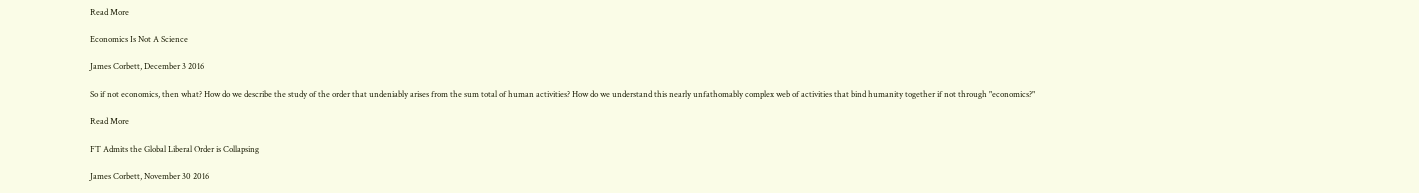Read More

Economics Is Not A Science

James Corbett, December 3 2016

So if not economics, then what? How do we describe the study of the order that undeniably arises from the sum total of human activities? How do we understand this nearly unfathomably complex web of activities that bind humanity together if not through "economics?"

Read More

FT Admits the Global Liberal Order is Collapsing

James Corbett, November 30 2016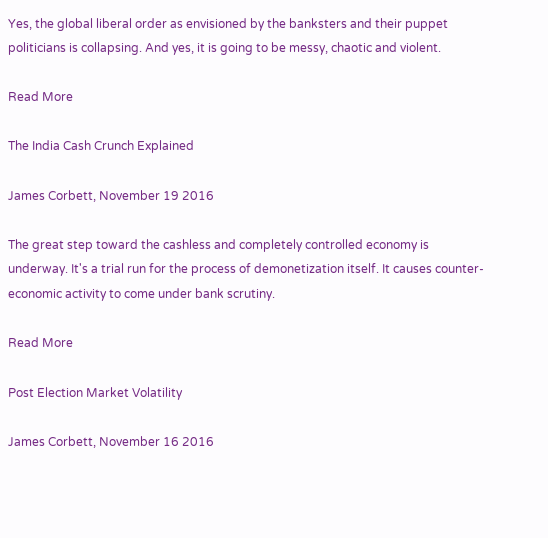Yes, the global liberal order as envisioned by the banksters and their puppet politicians is collapsing. And yes, it is going to be messy, chaotic and violent.

Read More

The India Cash Crunch Explained

James Corbett, November 19 2016

The great step toward the cashless and completely controlled economy is underway. It's a trial run for the process of demonetization itself. It causes counter-economic activity to come under bank scrutiny.

Read More

Post Election Market Volatility

James Corbett, November 16 2016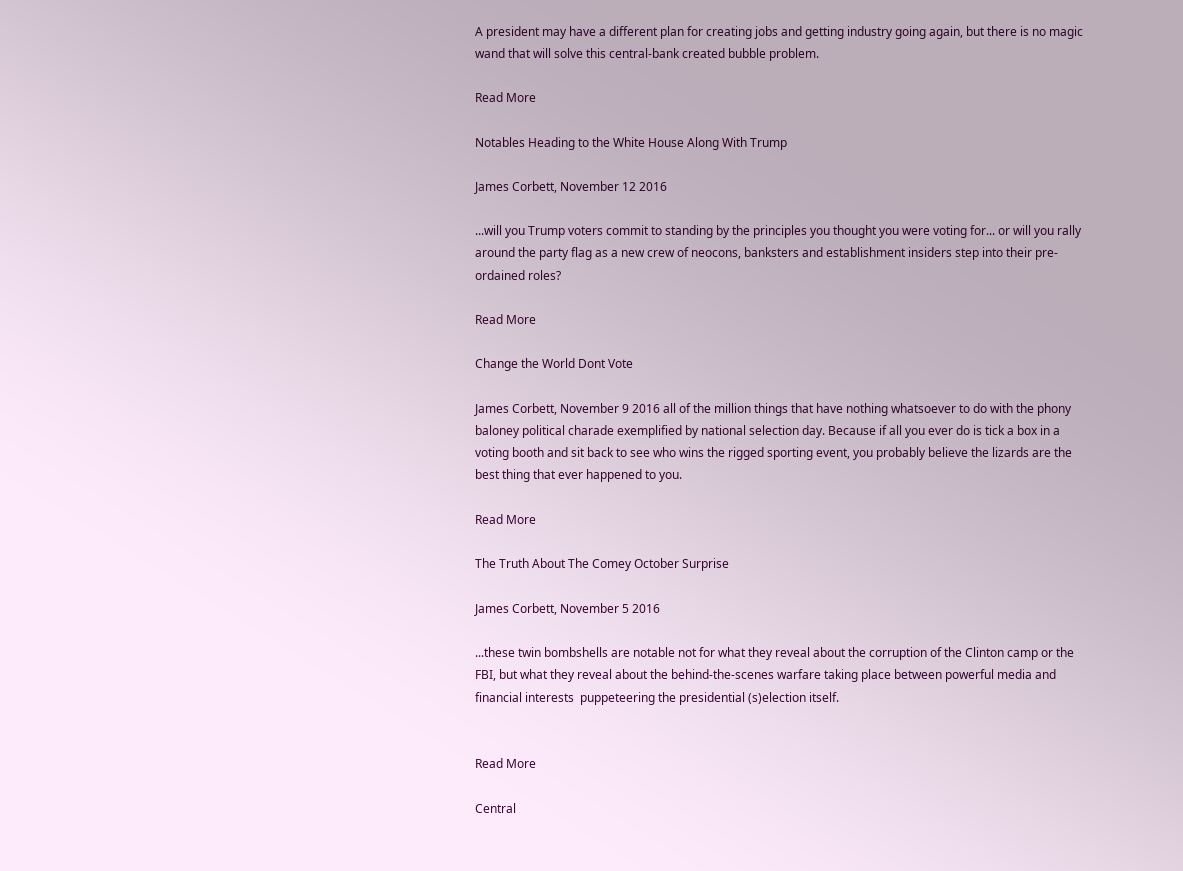A president may have a different plan for creating jobs and getting industry going again, but there is no magic wand that will solve this central-bank created bubble problem.

Read More

Notables Heading to the White House Along With Trump

James Corbett, November 12 2016

...will you Trump voters commit to standing by the principles you thought you were voting for... or will you rally around the party flag as a new crew of neocons, banksters and establishment insiders step into their pre-ordained roles?

Read More

Change the World Dont Vote

James Corbett, November 9 2016 all of the million things that have nothing whatsoever to do with the phony baloney political charade exemplified by national selection day. Because if all you ever do is tick a box in a voting booth and sit back to see who wins the rigged sporting event, you probably believe the lizards are the best thing that ever happened to you.

Read More

The Truth About The Comey October Surprise

James Corbett, November 5 2016

...these twin bombshells are notable not for what they reveal about the corruption of the Clinton camp or the FBI, but what they reveal about the behind-the-scenes warfare taking place between powerful media and financial interests  puppeteering the presidential (s)election itself.


Read More

Central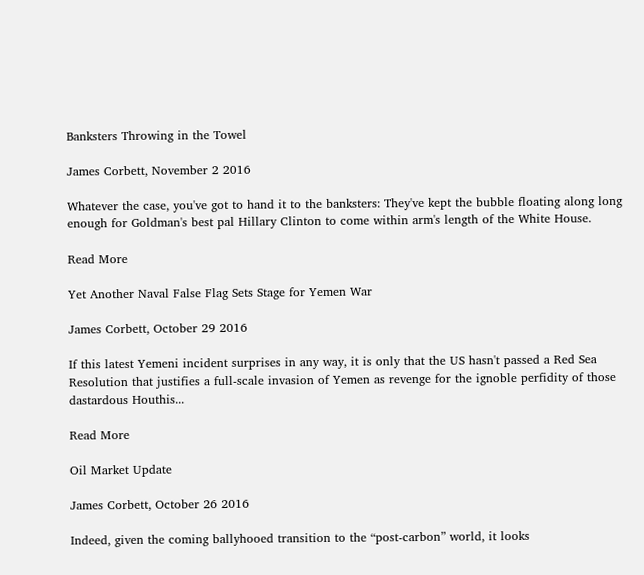Banksters Throwing in the Towel

James Corbett, November 2 2016

Whatever the case, you've got to hand it to the banksters: They've kept the bubble floating along long enough for Goldman's best pal Hillary Clinton to come within arm's length of the White House.

Read More

Yet Another Naval False Flag Sets Stage for Yemen War

James Corbett, October 29 2016

If this latest Yemeni incident surprises in any way, it is only that the US hasn't passed a Red Sea Resolution that justifies a full-scale invasion of Yemen as revenge for the ignoble perfidity of those dastardous Houthis...

Read More

Oil Market Update

James Corbett, October 26 2016

Indeed, given the coming ballyhooed transition to the “post-carbon” world, it looks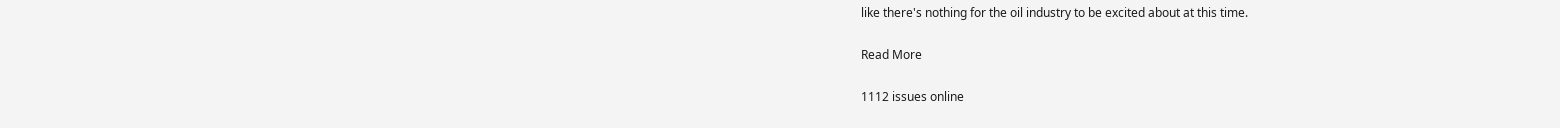like there's nothing for the oil industry to be excited about at this time.

Read More

1112 issues online